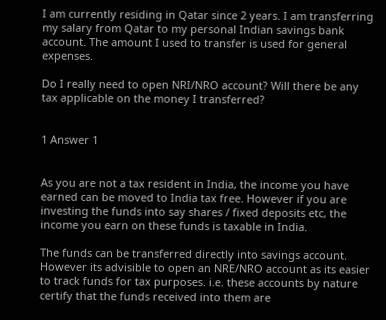I am currently residing in Qatar since 2 years. I am transferring my salary from Qatar to my personal Indian savings bank account. The amount I used to transfer is used for general expenses.

Do I really need to open NRI/NRO account? Will there be any tax applicable on the money I transferred?


1 Answer 1


As you are not a tax resident in India, the income you have earned can be moved to India tax free. However if you are investing the funds into say shares / fixed deposits etc, the income you earn on these funds is taxable in India.

The funds can be transferred directly into savings account. However its advisible to open an NRE/NRO account as its easier to track funds for tax purposes. i.e. these accounts by nature certify that the funds received into them are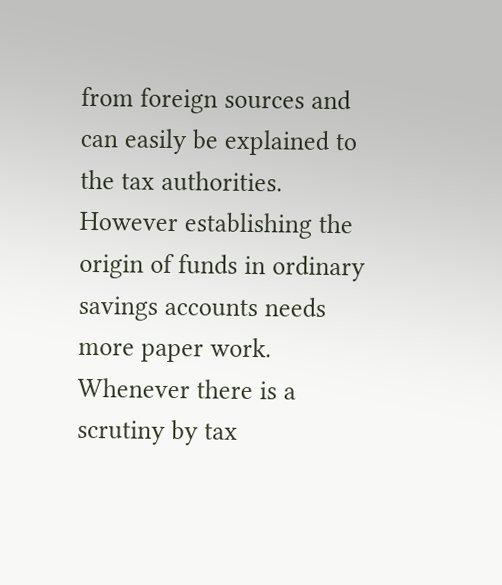from foreign sources and can easily be explained to the tax authorities. However establishing the origin of funds in ordinary savings accounts needs more paper work. Whenever there is a scrutiny by tax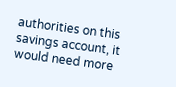authorities on this savings account, it would need more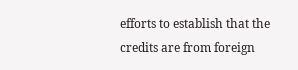efforts to establish that the credits are from foreign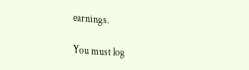earnings.

You must log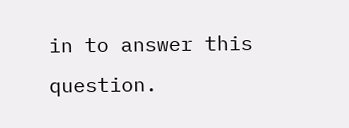in to answer this question.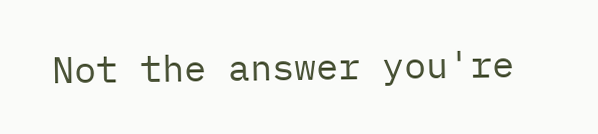Not the answer you're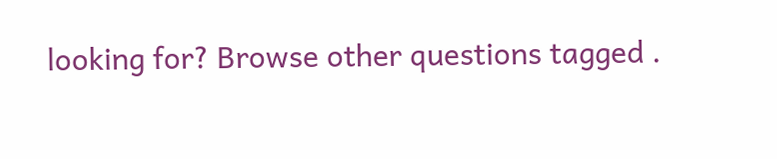looking for? Browse other questions tagged .